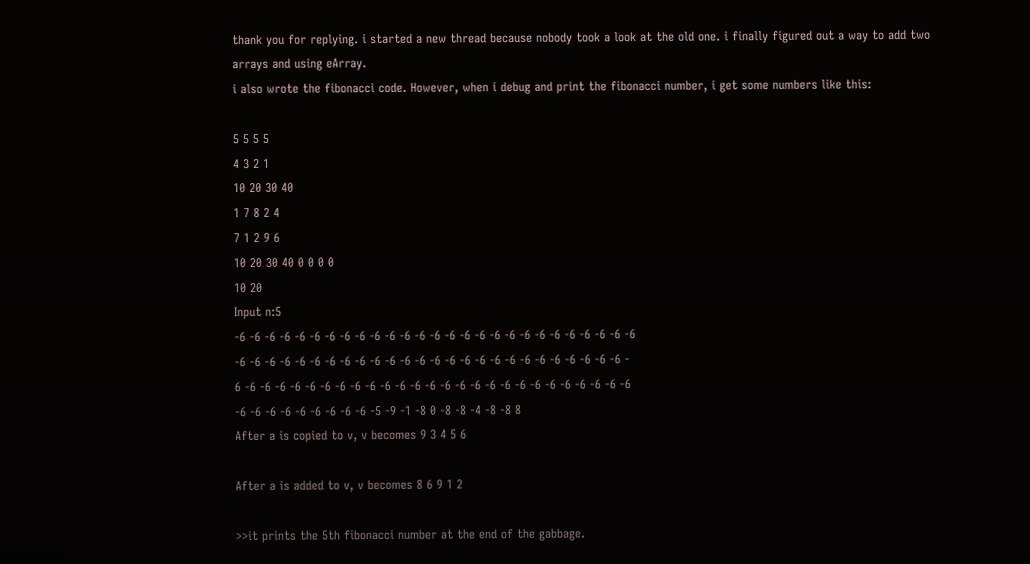thank you for replying. i started a new thread because nobody took a look at the old one. i finally figured out a way to add two arrays and using eArray.
i also wrote the fibonacci code. However, when i debug and print the fibonacci number, i get some numbers like this:

5 5 5 5
4 3 2 1
10 20 30 40
1 7 8 2 4
7 1 2 9 6
10 20 30 40 0 0 0 0
10 20
Input n:5
-6 -6 -6 -6 -6 -6 -6 -6 -6 -6 -6 -6 -6 -6 -6 -6 -6 -6 -6 -6 -6 -6 -6 -6 -6 -6 -6
-6 -6 -6 -6 -6 -6 -6 -6 -6 -6 -6 -6 -6 -6 -6 -6 -6 -6 -6 -6 -6 -6 -6 -6 -6 -6 -
6 -6 -6 -6 -6 -6 -6 -6 -6 -6 -6 -6 -6 -6 -6 -6 -6 -6 -6 -6 -6 -6 -6 -6 -6 -6 -6
-6 -6 -6 -6 -6 -6 -6 -6 -6 -5 -9 -1 -8 0 -8 -8 -4 -8 -8 8
After a is copied to v, v becomes 9 3 4 5 6

After a is added to v, v becomes 8 6 9 1 2

>>it prints the 5th fibonacci number at the end of the gabbage.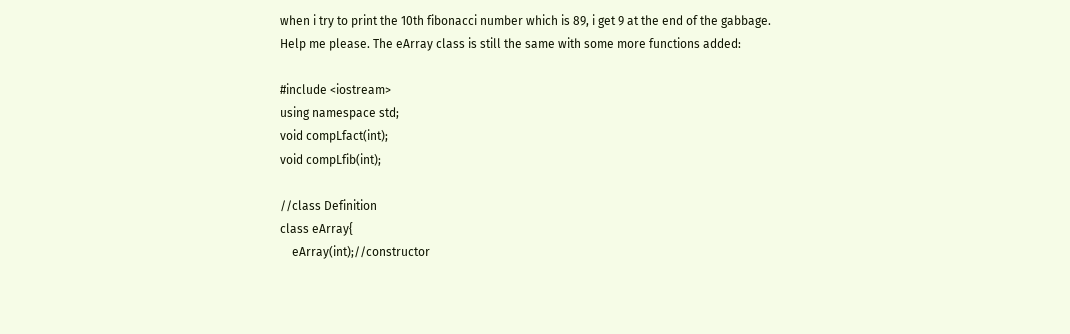when i try to print the 10th fibonacci number which is 89, i get 9 at the end of the gabbage.
Help me please. The eArray class is still the same with some more functions added:

#include <iostream>
using namespace std;
void compLfact(int);
void compLfib(int);

//class Definition
class eArray{
    eArray(int);//constructor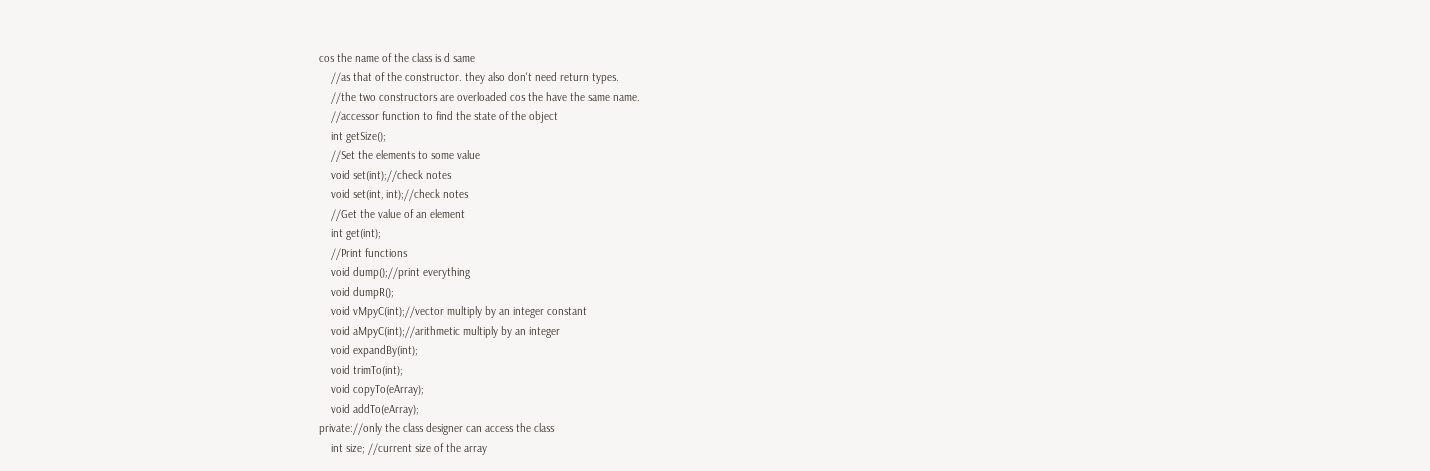cos the name of the class is d same
    //as that of the constructor. they also don't need return types.
    //the two constructors are overloaded cos the have the same name.
    //accessor function to find the state of the object
    int getSize();
    //Set the elements to some value
    void set(int);//check notes
    void set(int, int);//check notes
    //Get the value of an element
    int get(int);
    //Print functions
    void dump();//print everything
    void dumpR();
    void vMpyC(int);//vector multiply by an integer constant
    void aMpyC(int);//arithmetic multiply by an integer
    void expandBy(int);
    void trimTo(int);
    void copyTo(eArray);
    void addTo(eArray);
private://only the class designer can access the class
    int size; //current size of the array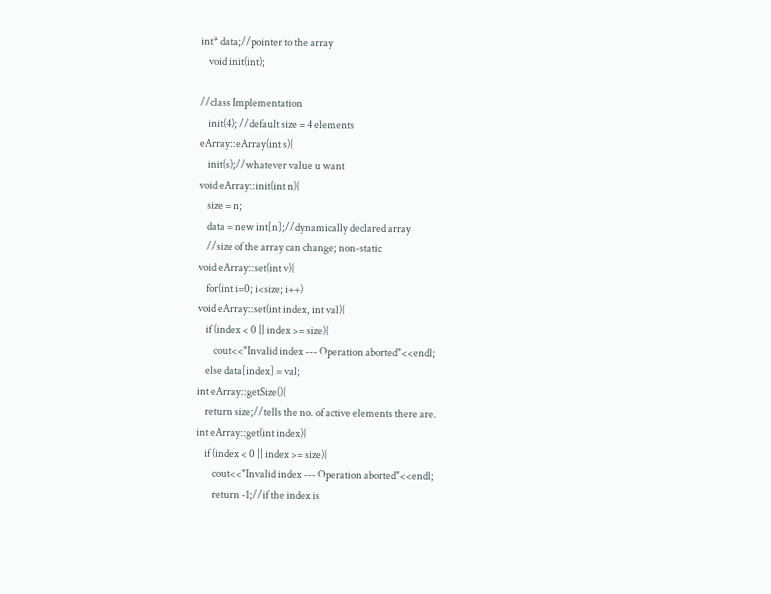int* data;//pointer to the array
    void init(int);

//class Implementation
    init(4); //default size = 4 elements
eArray::eArray(int s){
    init(s);//whatever value u want
void eArray::init(int n){
    size = n;
    data = new int[n];//dynamically declared array
    //size of the array can change; non-static
void eArray::set(int v){
    for(int i=0; i<size; i++)
void eArray::set(int index, int val){
    if (index < 0 || index >= size){
        cout<<"Invalid index --- Operation aborted"<<endl;
    else data[index] = val;
int eArray::getSize(){
    return size;//tells the no. of active elements there are.
int eArray::get(int index){
    if (index < 0 || index >= size){
        cout<<"Invalid index --- Operation aborted"<<endl;
        return -1;//if the index is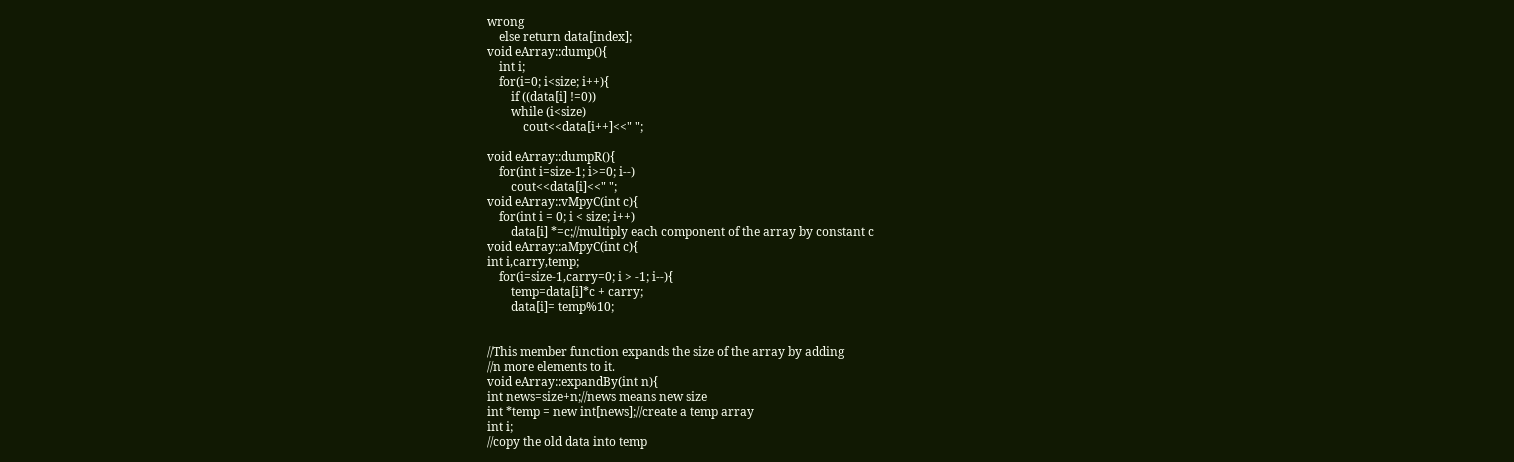wrong
    else return data[index];
void eArray::dump(){
    int i;
    for(i=0; i<size; i++){
        if ((data[i] !=0))
        while (i<size)
            cout<<data[i++]<<" ";

void eArray::dumpR(){
    for(int i=size-1; i>=0; i--)
        cout<<data[i]<<" ";
void eArray::vMpyC(int c){
    for(int i = 0; i < size; i++)
        data[i] *=c;//multiply each component of the array by constant c
void eArray::aMpyC(int c){
int i,carry,temp;
    for(i=size-1,carry=0; i > -1; i--){
        temp=data[i]*c + carry;
        data[i]= temp%10;


//This member function expands the size of the array by adding
//n more elements to it.
void eArray::expandBy(int n){
int news=size+n;//news means new size
int *temp = new int[news];//create a temp array
int i;
//copy the old data into temp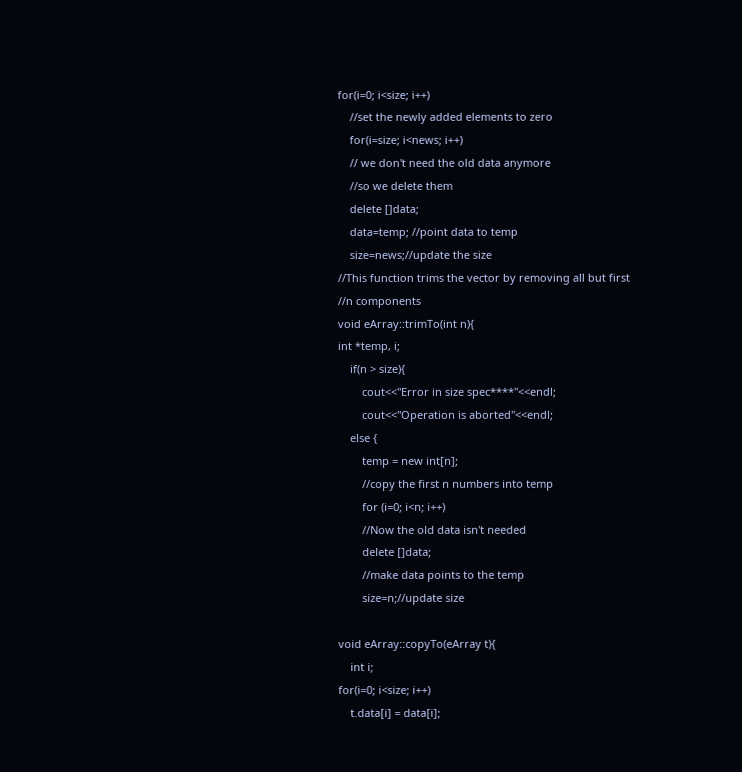for(i=0; i<size; i++)
    //set the newly added elements to zero
    for(i=size; i<news; i++)
    // we don't need the old data anymore
    //so we delete them
    delete []data;
    data=temp; //point data to temp
    size=news;//update the size
//This function trims the vector by removing all but first
//n components
void eArray::trimTo(int n){
int *temp, i;
    if(n > size){
        cout<<"Error in size spec****"<<endl;
        cout<<"Operation is aborted"<<endl;
    else {
        temp = new int[n];
        //copy the first n numbers into temp
        for (i=0; i<n; i++)
        //Now the old data isn't needed
        delete []data;
        //make data points to the temp
        size=n;//update size

void eArray::copyTo(eArray t){
    int i;
for(i=0; i<size; i++)
    t.data[i] = data[i];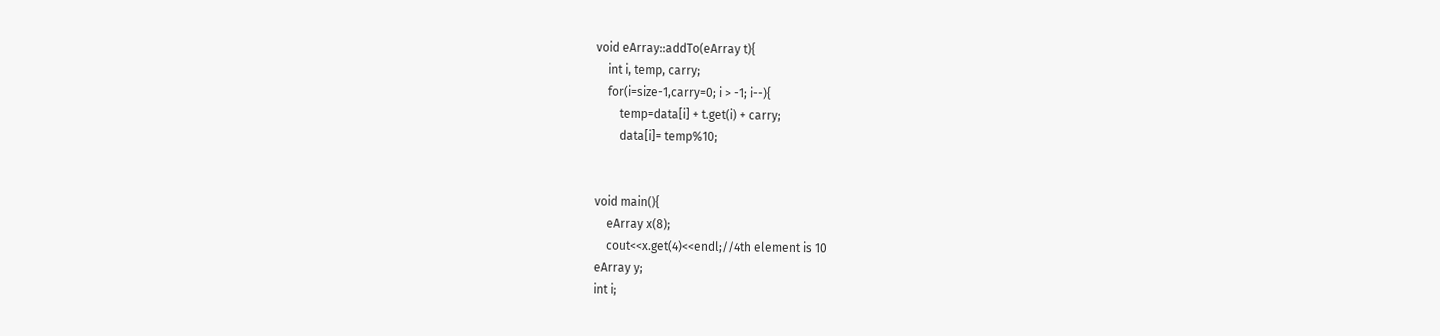void eArray::addTo(eArray t){
    int i, temp, carry;
    for(i=size-1,carry=0; i > -1; i--){
        temp=data[i] + t.get(i) + carry;
        data[i]= temp%10;


void main(){
    eArray x(8);
    cout<<x.get(4)<<endl;//4th element is 10
eArray y;
int i;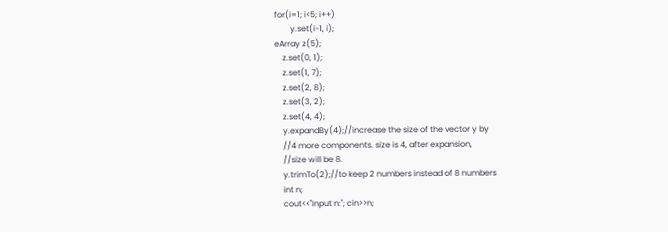for(i=1; i<5; i++)
        y.set(i-1, i);
eArray z(5);
    z.set(0, 1);
    z.set(1, 7);
    z.set(2, 8);
    z.set(3, 2);
    z.set(4, 4);
    y.expandBy(4);//increase the size of the vector y by
    //4 more components. size is 4, after expansion,
    //size will be 8.
    y.trimTo(2);//to keep 2 numbers instead of 8 numbers
    int n;
    cout<<"Input n:"; cin>>n;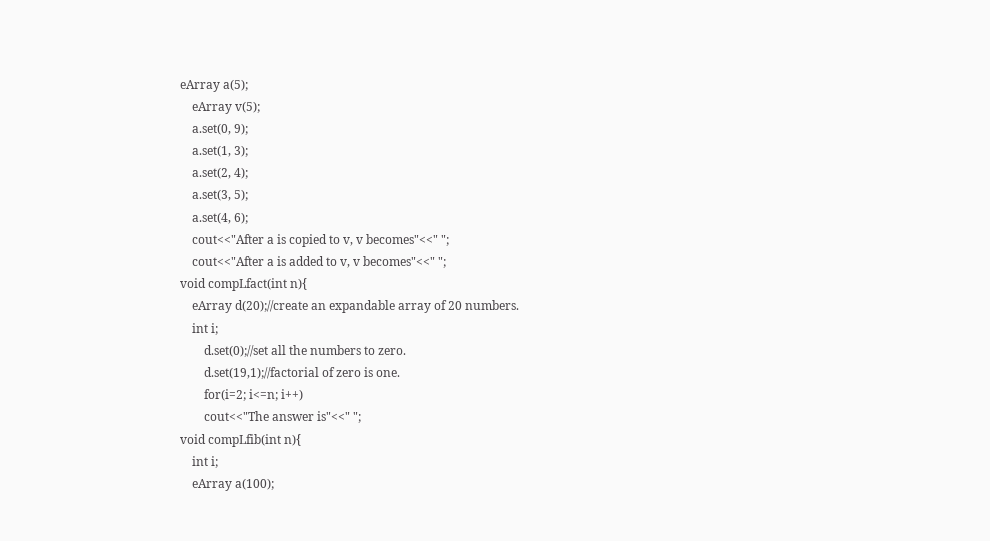eArray a(5);
    eArray v(5);
    a.set(0, 9);
    a.set(1, 3);
    a.set(2, 4);
    a.set(3, 5);
    a.set(4, 6);
    cout<<"After a is copied to v, v becomes"<<" ";
    cout<<"After a is added to v, v becomes"<<" ";
void compLfact(int n){
    eArray d(20);//create an expandable array of 20 numbers.
    int i;
        d.set(0);//set all the numbers to zero.
        d.set(19,1);//factorial of zero is one.
        for(i=2; i<=n; i++)
        cout<<"The answer is"<<" ";
void compLfib(int n){
    int i;
    eArray a(100);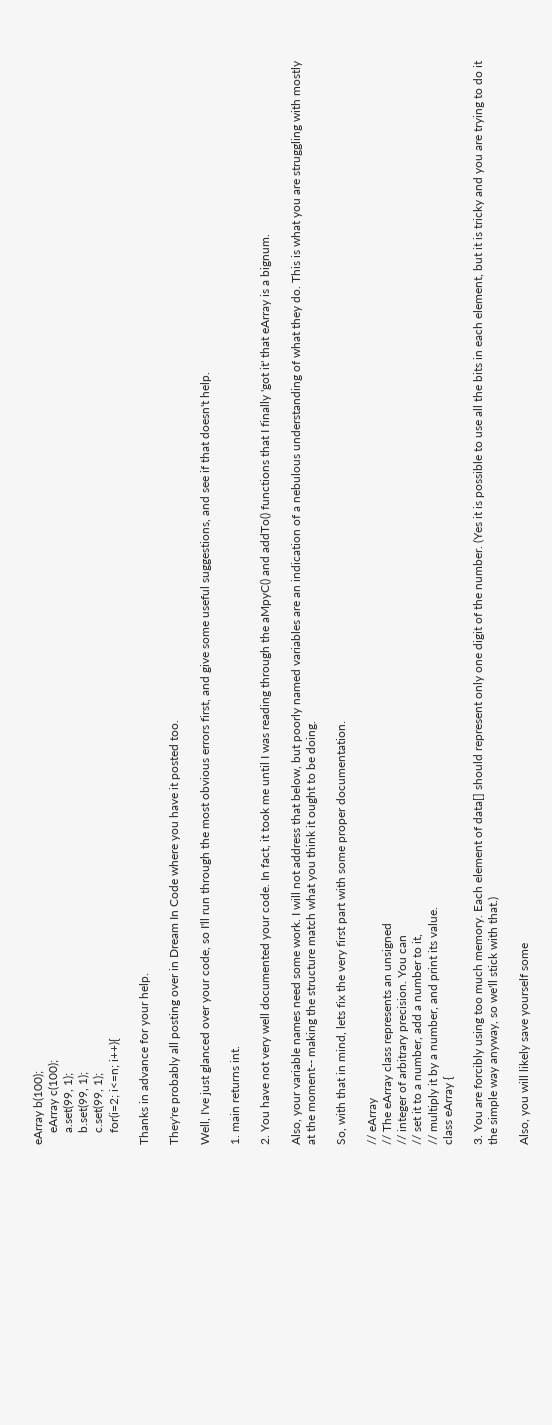eArray b(100);
    eArray c(100);
    a.set(99, 1);
    b.set(99, 1);
    c.set(99, 1);
    for(i=2; i<=n; i++){

Thanks in advance for your help.

They're probably all posting over in Dream In Code where you have it posted too.

Well, I've just glanced over your code, so I'll run through the most obvious errors first, and give some useful suggestions, and see if that doesn't help.

1. main returns int.

2. You have not very well documented your code. In fact, it took me until I was reading through the aMpyC() and addTo() functions that I finally 'got it' that eArray is a bignum.

Also, your variable names need some work. I will not address that below, but poorly named variables are an indication of a nebulous understanding of what they do. This is what you are struggling with mostly at the moment-- making the structure match what you think it ought to be doing.

So, with that in mind, lets fix the very first part with some proper documentation.

// eArray
// The eArray class represents an unsigned
// integer of arbitrary precision. You can
// set it to a number, add a number to it,
// multiply it by a number, and print its value.
class eArray {

3. You are forcibly using too much memory. Each element of data[] should represent only one digit of the number. (Yes it is possible to use all the bits in each element, but it is tricky and you are trying to do it the simple way anyway, so we'll stick with that.)

Also, you will likely save yourself some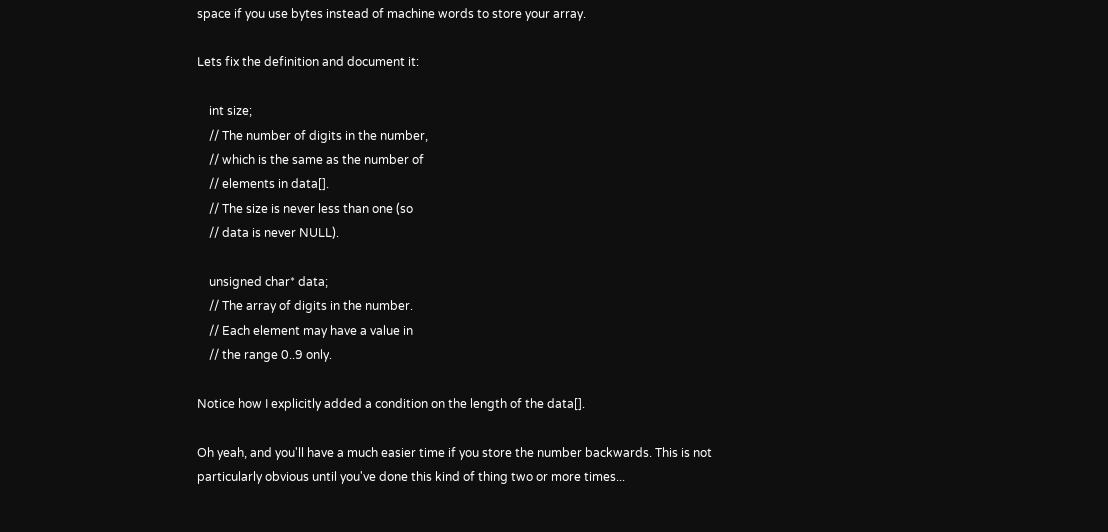space if you use bytes instead of machine words to store your array.

Lets fix the definition and document it:

    int size;
    // The number of digits in the number,
    // which is the same as the number of
    // elements in data[].
    // The size is never less than one (so
    // data is never NULL).

    unsigned char* data;
    // The array of digits in the number.
    // Each element may have a value in
    // the range 0..9 only.

Notice how I explicitly added a condition on the length of the data[].

Oh yeah, and you'll have a much easier time if you store the number backwards. This is not particularly obvious until you've done this kind of thing two or more times...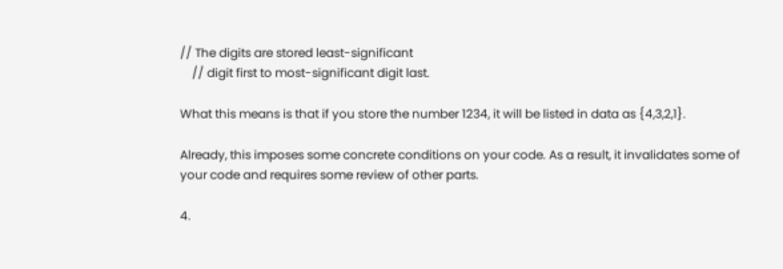// The digits are stored least-significant
    // digit first to most-significant digit last.

What this means is that if you store the number 1234, it will be listed in data as {4,3,2,1}.

Already, this imposes some concrete conditions on your code. As a result, it invalidates some of your code and requires some review of other parts.

4.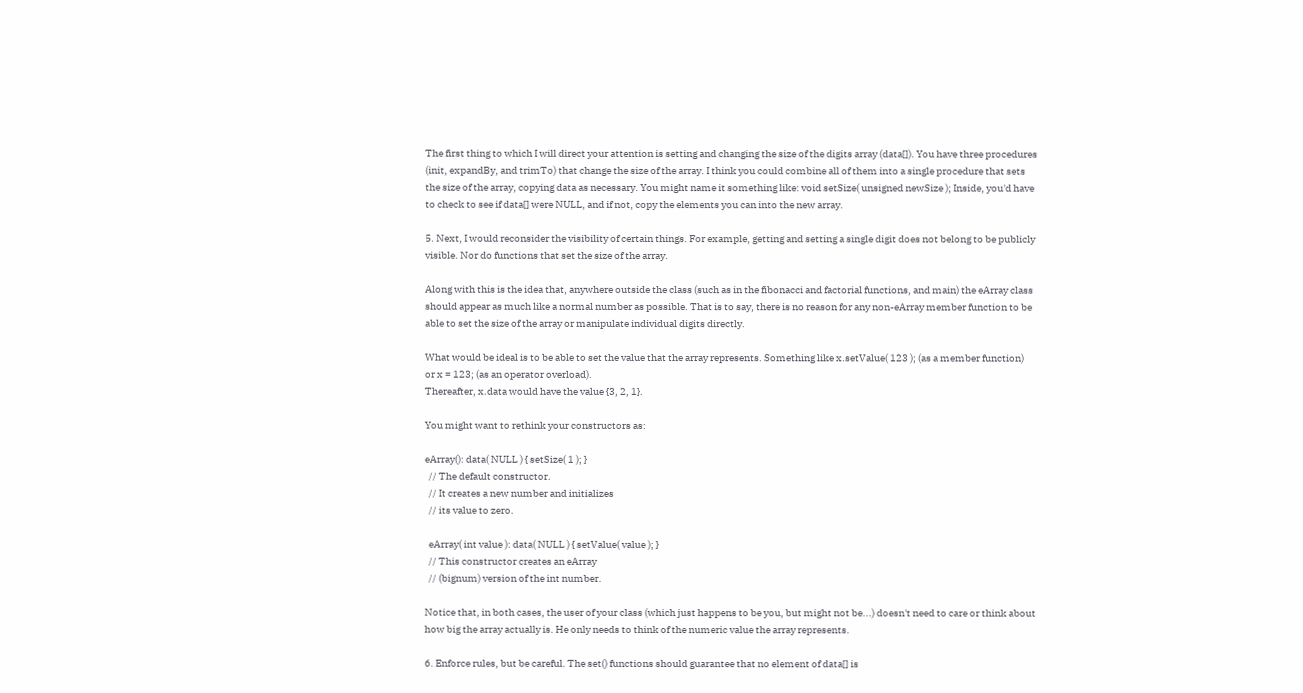The first thing to which I will direct your attention is setting and changing the size of the digits array (data[]). You have three procedures (init, expandBy, and trimTo) that change the size of the array. I think you could combine all of them into a single procedure that sets the size of the array, copying data as necessary. You might name it something like: void setSize( unsigned newSize ); Inside, you'd have to check to see if data[] were NULL, and if not, copy the elements you can into the new array.

5. Next, I would reconsider the visibility of certain things. For example, getting and setting a single digit does not belong to be publicly visible. Nor do functions that set the size of the array.

Along with this is the idea that, anywhere outside the class (such as in the fibonacci and factorial functions, and main) the eArray class should appear as much like a normal number as possible. That is to say, there is no reason for any non-eArray member function to be able to set the size of the array or manipulate individual digits directly.

What would be ideal is to be able to set the value that the array represents. Something like x.setValue( 123 ); (as a member function)
or x = 123; (as an operator overload).
Thereafter, x.data would have the value {3, 2, 1}.

You might want to rethink your constructors as:

eArray(): data( NULL ) { setSize( 1 ); }
  // The default constructor.
  // It creates a new number and initializes
  // its value to zero.

  eArray( int value ): data( NULL ) { setValue( value ); }
  // This constructor creates an eArray
  // (bignum) version of the int number.

Notice that, in both cases, the user of your class (which just happens to be you, but might not be...) doesn't need to care or think about how big the array actually is. He only needs to think of the numeric value the array represents.

6. Enforce rules, but be careful. The set() functions should guarantee that no element of data[] is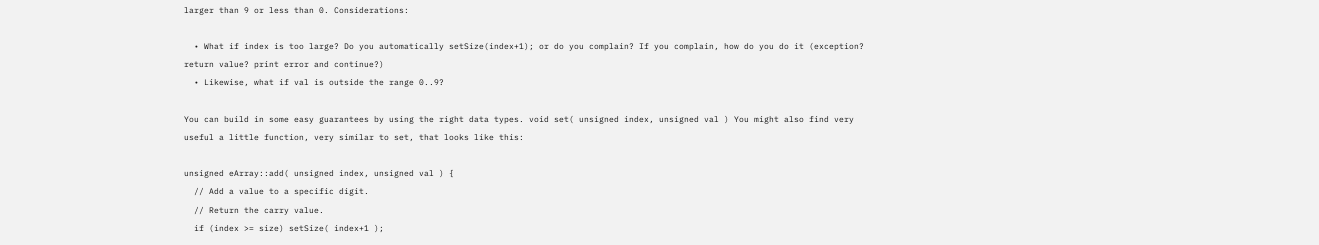larger than 9 or less than 0. Considerations:

  • What if index is too large? Do you automatically setSize(index+1); or do you complain? If you complain, how do you do it (exception? return value? print error and continue?)
  • Likewise, what if val is outside the range 0..9?

You can build in some easy guarantees by using the right data types. void set( unsigned index, unsigned val ) You might also find very useful a little function, very similar to set, that looks like this:

unsigned eArray::add( unsigned index, unsigned val ) {
  // Add a value to a specific digit.
  // Return the carry value.
  if (index >= size) setSize( index+1 );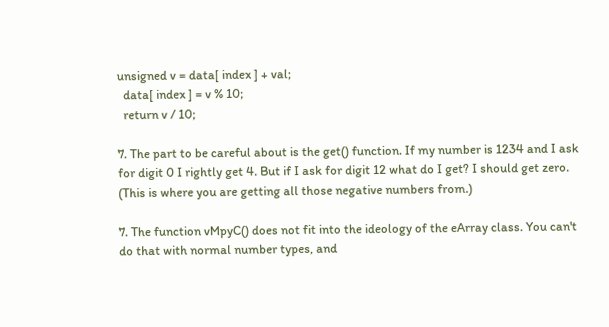unsigned v = data[ index ] + val;
  data[ index ] = v % 10;
  return v / 10;

7. The part to be careful about is the get() function. If my number is 1234 and I ask for digit 0 I rightly get 4. But if I ask for digit 12 what do I get? I should get zero. (This is where you are getting all those negative numbers from.)

7. The function vMpyC() does not fit into the ideology of the eArray class. You can't do that with normal number types, and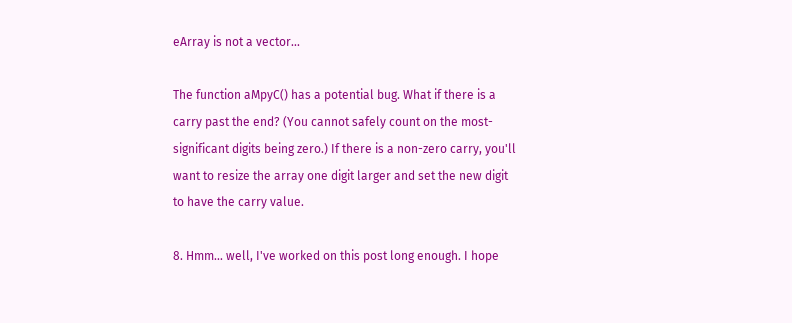eArray is not a vector...

The function aMpyC() has a potential bug. What if there is a carry past the end? (You cannot safely count on the most-significant digits being zero.) If there is a non-zero carry, you'll want to resize the array one digit larger and set the new digit to have the carry value.

8. Hmm... well, I've worked on this post long enough. I hope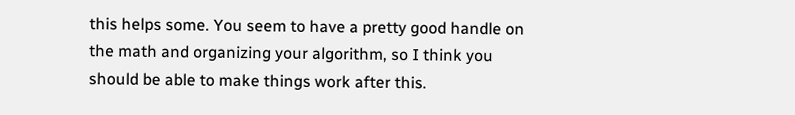this helps some. You seem to have a pretty good handle on the math and organizing your algorithm, so I think you should be able to make things work after this.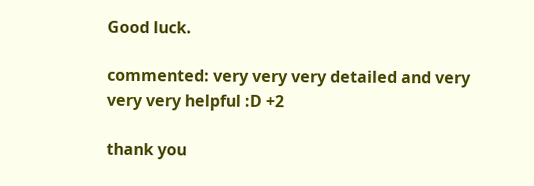Good luck.

commented: very very very detailed and very very very helpful :D +2

thank you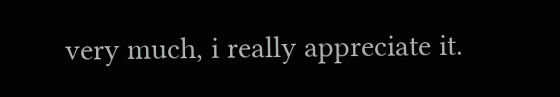very much, i really appreciate it.